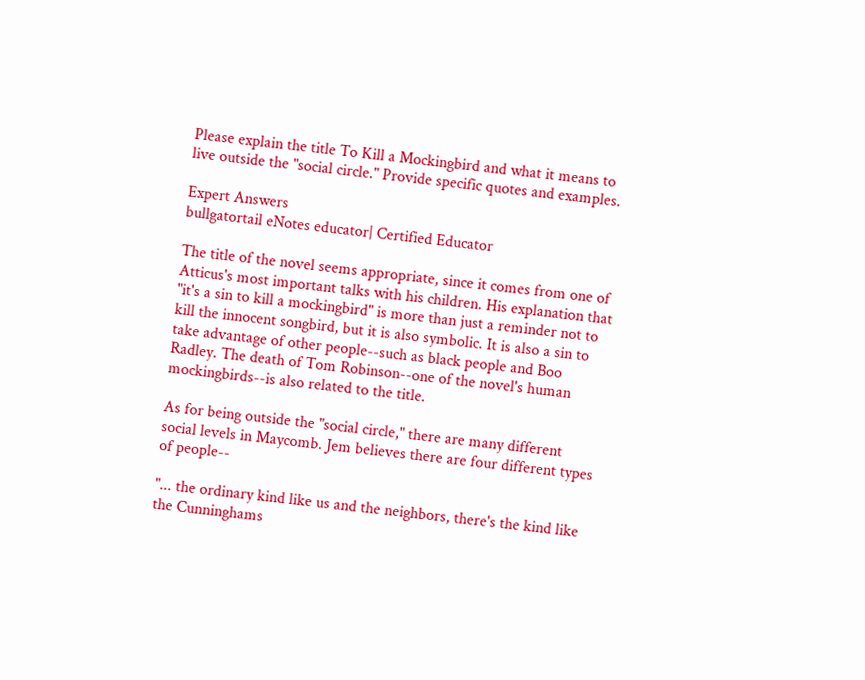Please explain the title To Kill a Mockingbird and what it means to live outside the "social circle." Provide specific quotes and examples.

Expert Answers
bullgatortail eNotes educator| Certified Educator

The title of the novel seems appropriate, since it comes from one of Atticus's most important talks with his children. His explanation that "it's a sin to kill a mockingbird" is more than just a reminder not to kill the innocent songbird, but it is also symbolic. It is also a sin to take advantage of other people--such as black people and Boo Radley. The death of Tom Robinson--one of the novel's human mockingbirds--is also related to the title.

As for being outside the "social circle," there are many different social levels in Maycomb. Jem believes there are four different types of people--

"... the ordinary kind like us and the neighbors, there's the kind like the Cunninghams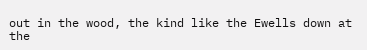out in the wood, the kind like the Ewells down at the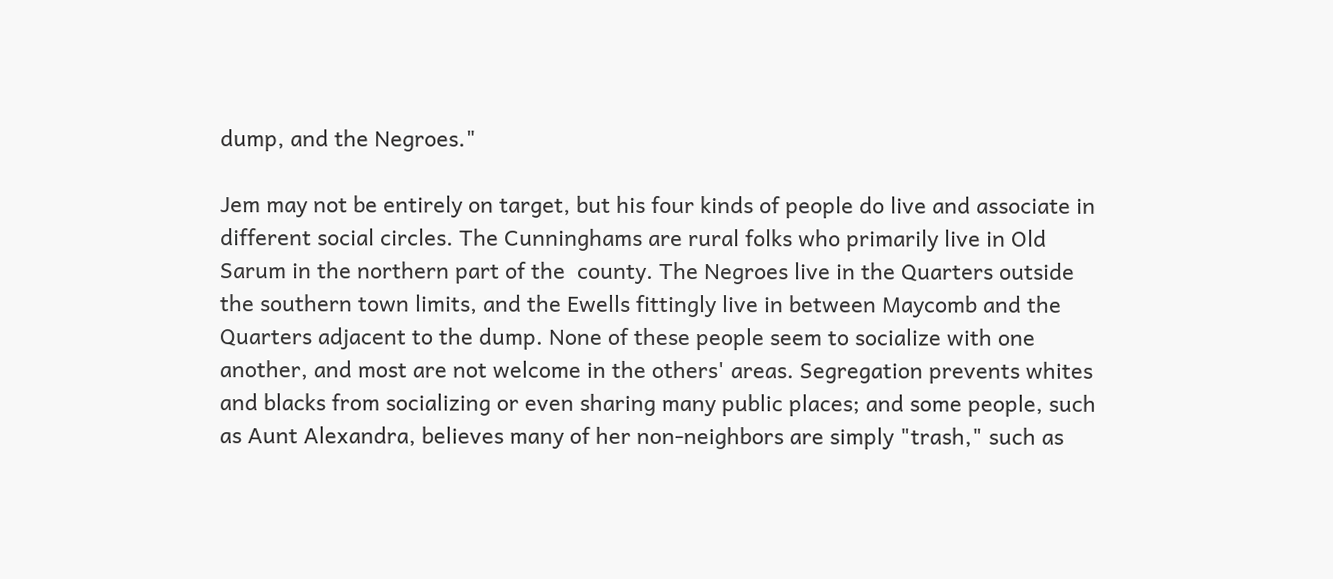dump, and the Negroes."

Jem may not be entirely on target, but his four kinds of people do live and associate in different social circles. The Cunninghams are rural folks who primarily live in Old Sarum in the northern part of the  county. The Negroes live in the Quarters outside the southern town limits, and the Ewells fittingly live in between Maycomb and the Quarters adjacent to the dump. None of these people seem to socialize with one another, and most are not welcome in the others' areas. Segregation prevents whites and blacks from socializing or even sharing many public places; and some people, such as Aunt Alexandra, believes many of her non-neighbors are simply "trash," such as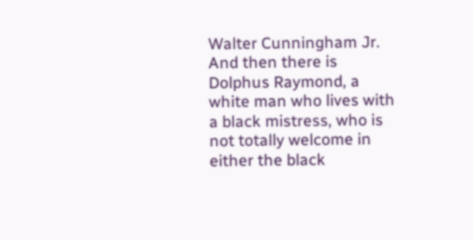Walter Cunningham Jr. And then there is Dolphus Raymond, a white man who lives with a black mistress, who is not totally welcome in either the black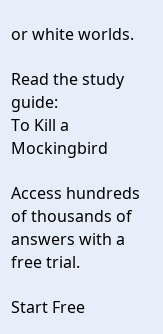or white worlds.

Read the study guide:
To Kill a Mockingbird

Access hundreds of thousands of answers with a free trial.

Start Free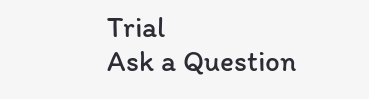Trial
Ask a Question